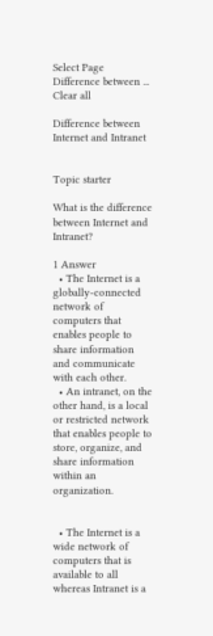Select Page
Difference between ...
Clear all

Difference between Internet and Intranet


Topic starter

What is the difference between Internet and Intranet?

1 Answer
  • The Internet is a globally-connected network of computers that enables people to share information and communicate with each other.
  • An intranet, on the other hand, is a local or restricted network that enables people to store, organize, and share information within an organization.


  • The Internet is a wide network of computers that is available to all whereas Intranet is a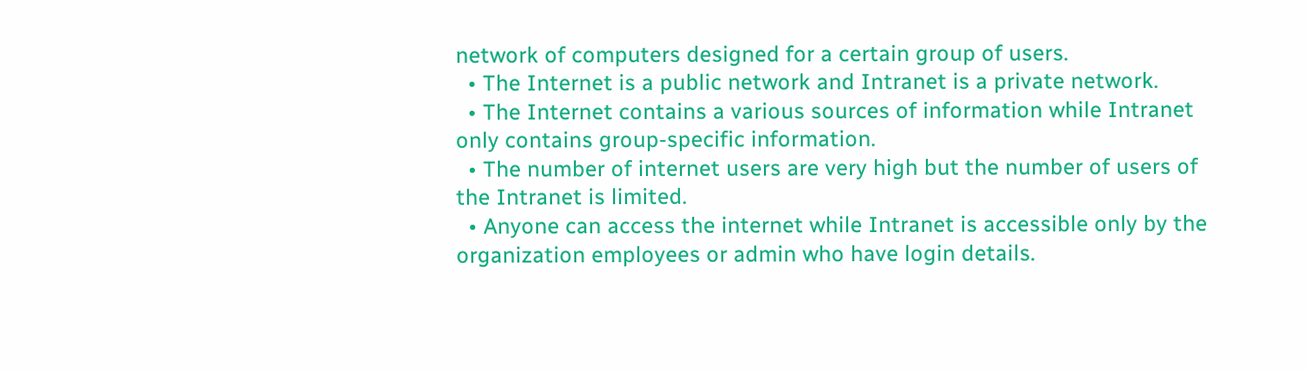network of computers designed for a certain group of users.
  • The Internet is a public network and Intranet is a private network.
  • The Internet contains a various sources of information while Intranet only contains group-specific information.
  • The number of internet users are very high but the number of users of the Intranet is limited.
  • Anyone can access the internet while Intranet is accessible only by the organization employees or admin who have login details.